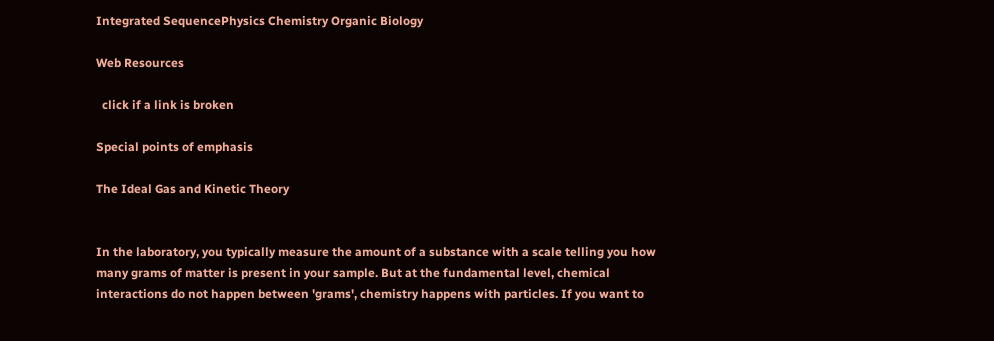Integrated SequencePhysics Chemistry Organic Biology

Web Resources

  click if a link is broken

Special points of emphasis

The Ideal Gas and Kinetic Theory


In the laboratory, you typically measure the amount of a substance with a scale telling you how many grams of matter is present in your sample. But at the fundamental level, chemical interactions do not happen between 'grams', chemistry happens with particles. If you want to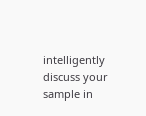intelligently discuss your sample in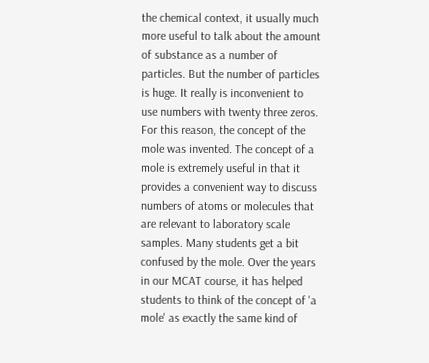the chemical context, it usually much more useful to talk about the amount of substance as a number of particles. But the number of particles is huge. It really is inconvenient to use numbers with twenty three zeros. For this reason, the concept of the mole was invented. The concept of a mole is extremely useful in that it provides a convenient way to discuss numbers of atoms or molecules that are relevant to laboratory scale samples. Many students get a bit confused by the mole. Over the years in our MCAT course, it has helped students to think of the concept of 'a mole' as exactly the same kind of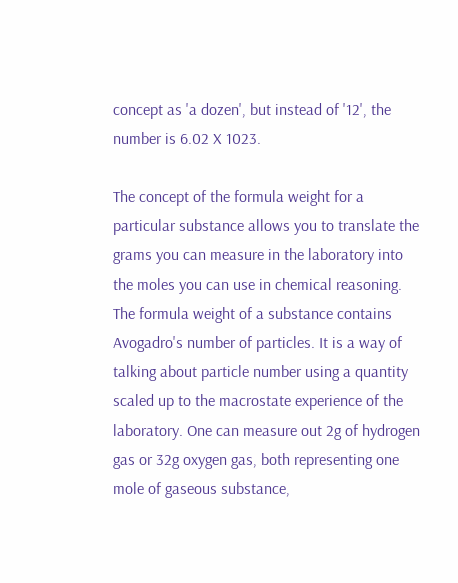concept as 'a dozen', but instead of '12', the number is 6.02 X 1023.

The concept of the formula weight for a particular substance allows you to translate the grams you can measure in the laboratory into the moles you can use in chemical reasoning. The formula weight of a substance contains Avogadro's number of particles. It is a way of talking about particle number using a quantity scaled up to the macrostate experience of the laboratory. One can measure out 2g of hydrogen gas or 32g oxygen gas, both representing one mole of gaseous substance,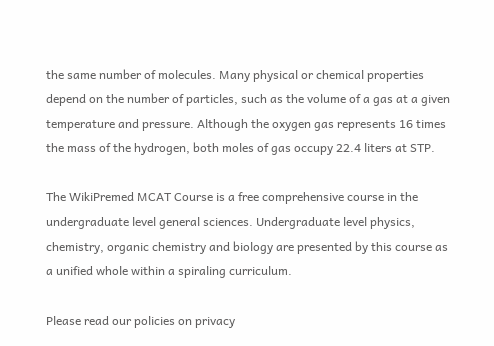the same number of molecules. Many physical or chemical properties depend on the number of particles, such as the volume of a gas at a given temperature and pressure. Although the oxygen gas represents 16 times the mass of the hydrogen, both moles of gas occupy 22.4 liters at STP.

The WikiPremed MCAT Course is a free comprehensive course in the undergraduate level general sciences. Undergraduate level physics, chemistry, organic chemistry and biology are presented by this course as a unified whole within a spiraling curriculum.

Please read our policies on privacy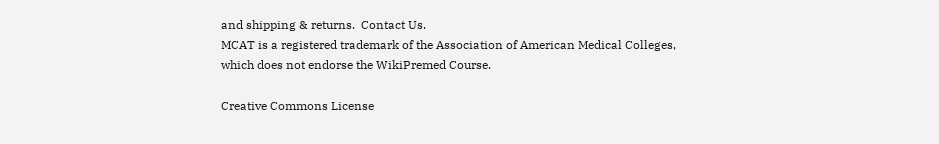and shipping & returns.  Contact Us.
MCAT is a registered trademark of the Association of American Medical Colleges, which does not endorse the WikiPremed Course.

Creative Commons License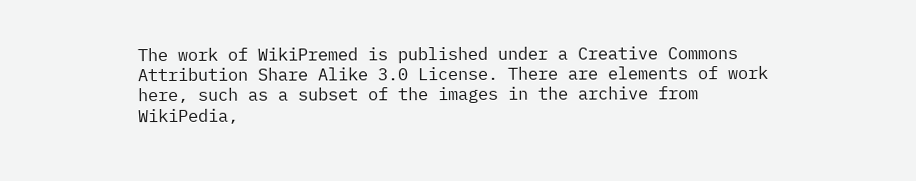The work of WikiPremed is published under a Creative Commons Attribution Share Alike 3.0 License. There are elements of work here, such as a subset of the images in the archive from WikiPedia,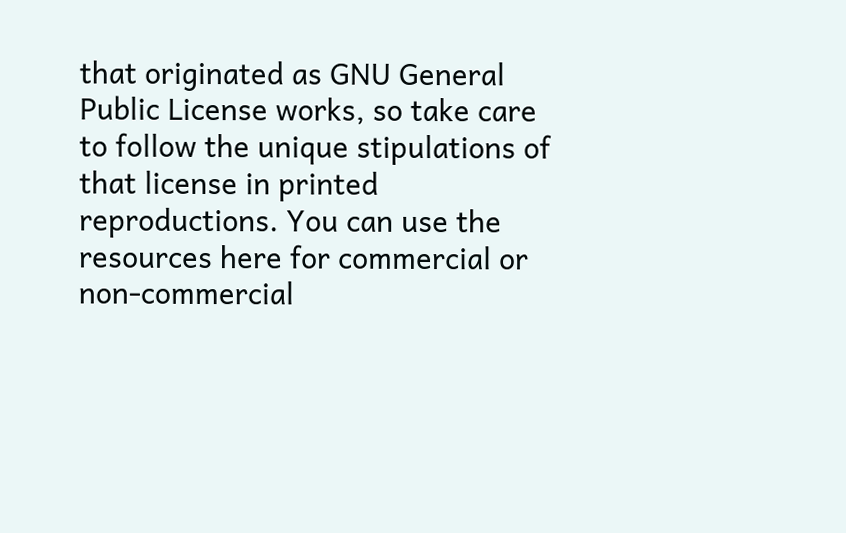that originated as GNU General Public License works, so take care to follow the unique stipulations of that license in printed reproductions. You can use the resources here for commercial or non-commercial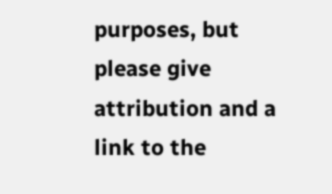purposes, but please give attribution and a link to the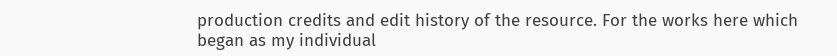production credits and edit history of the resource. For the works here which began as my individual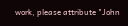work, please attribute "John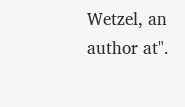Wetzel, an author at".